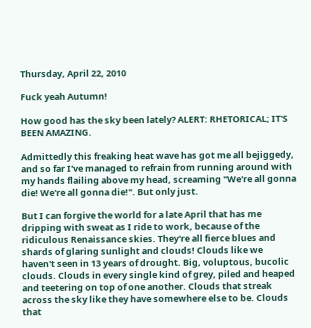Thursday, April 22, 2010

Fuck yeah Autumn!

How good has the sky been lately? ALERT: RHETORICAL; IT'S BEEN AMAZING.

Admittedly this freaking heat wave has got me all bejiggedy, and so far I've managed to refrain from running around with my hands flailing above my head, screaming "We're all gonna die! We're all gonna die!". But only just.

But I can forgive the world for a late April that has me dripping with sweat as I ride to work, because of the ridiculous Renaissance skies. They're all fierce blues and shards of glaring sunlight and clouds! Clouds like we haven't seen in 13 years of drought. Big, voluptous, bucolic clouds. Clouds in every single kind of grey, piled and heaped and teetering on top of one another. Clouds that streak across the sky like they have somewhere else to be. Clouds that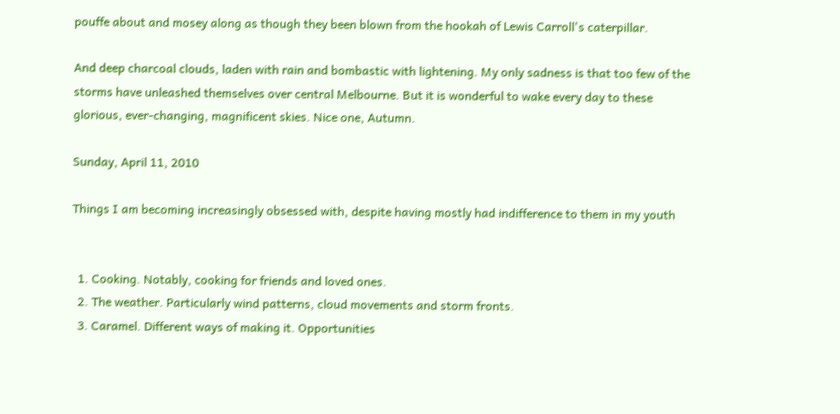pouffe about and mosey along as though they been blown from the hookah of Lewis Carroll's caterpillar.

And deep charcoal clouds, laden with rain and bombastic with lightening. My only sadness is that too few of the storms have unleashed themselves over central Melbourne. But it is wonderful to wake every day to these glorious, ever-changing, magnificent skies. Nice one, Autumn.

Sunday, April 11, 2010

Things I am becoming increasingly obsessed with, despite having mostly had indifference to them in my youth


  1. Cooking. Notably, cooking for friends and loved ones.
  2. The weather. Particularly wind patterns, cloud movements and storm fronts.
  3. Caramel. Different ways of making it. Opportunities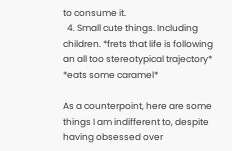to consume it.
  4. Small cute things. Including children. *frets that life is following an all too stereotypical trajectory* *eats some caramel*

As a counterpoint, here are some things I am indifferent to, despite having obsessed over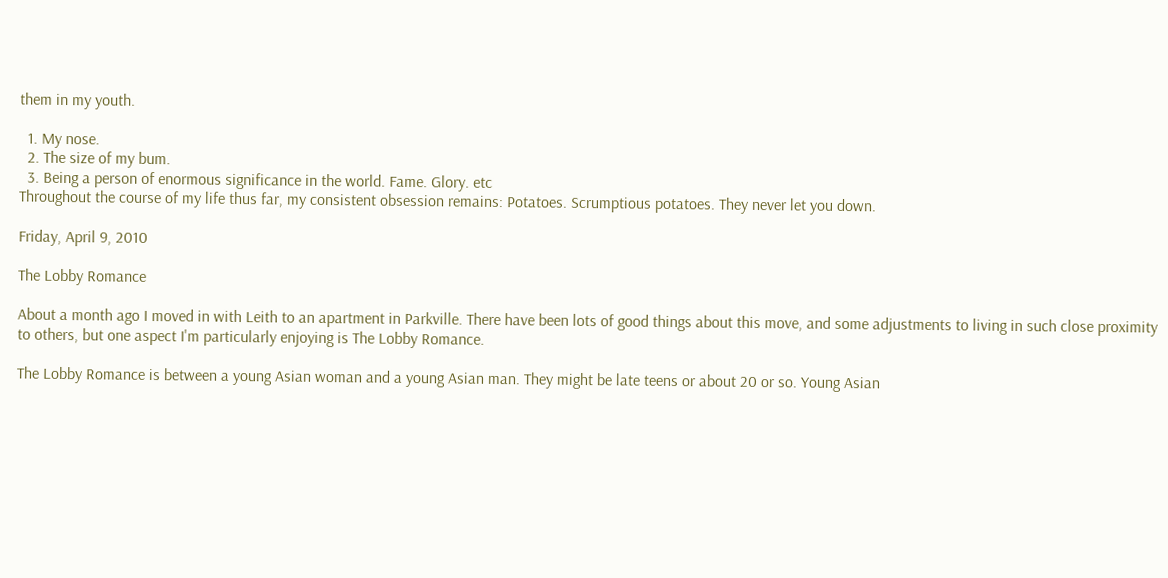them in my youth.

  1. My nose.
  2. The size of my bum.
  3. Being a person of enormous significance in the world. Fame. Glory. etc
Throughout the course of my life thus far, my consistent obsession remains: Potatoes. Scrumptious potatoes. They never let you down.

Friday, April 9, 2010

The Lobby Romance

About a month ago I moved in with Leith to an apartment in Parkville. There have been lots of good things about this move, and some adjustments to living in such close proximity to others, but one aspect I'm particularly enjoying is The Lobby Romance.

The Lobby Romance is between a young Asian woman and a young Asian man. They might be late teens or about 20 or so. Young Asian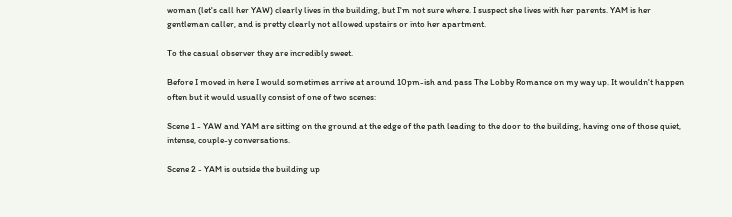woman (let's call her YAW) clearly lives in the building, but I'm not sure where. I suspect she lives with her parents. YAM is her gentleman caller, and is pretty clearly not allowed upstairs or into her apartment.

To the casual observer they are incredibly sweet.

Before I moved in here I would sometimes arrive at around 10pm-ish and pass The Lobby Romance on my way up. It wouldn't happen often but it would usually consist of one of two scenes:

Scene 1 - YAW and YAM are sitting on the ground at the edge of the path leading to the door to the building, having one of those quiet, intense, couple-y conversations.

Scene 2 - YAM is outside the building up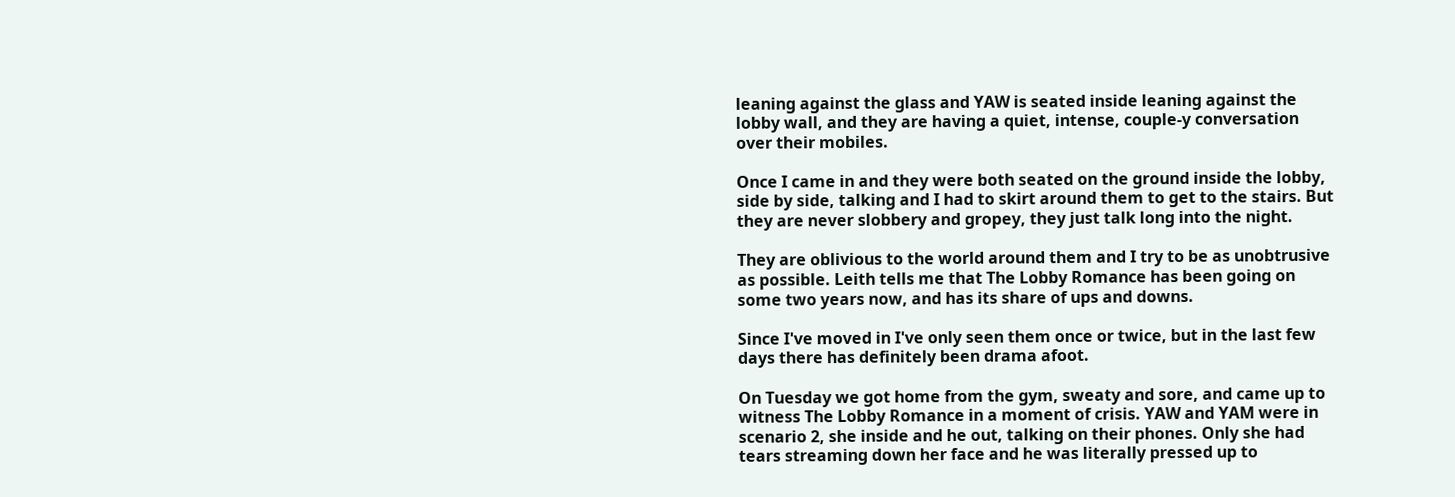leaning against the glass and YAW is seated inside leaning against the lobby wall, and they are having a quiet, intense, couple-y conversation over their mobiles.

Once I came in and they were both seated on the ground inside the lobby, side by side, talking and I had to skirt around them to get to the stairs. But they are never slobbery and gropey, they just talk long into the night.

They are oblivious to the world around them and I try to be as unobtrusive as possible. Leith tells me that The Lobby Romance has been going on some two years now, and has its share of ups and downs.

Since I've moved in I've only seen them once or twice, but in the last few days there has definitely been drama afoot.

On Tuesday we got home from the gym, sweaty and sore, and came up to witness The Lobby Romance in a moment of crisis. YAW and YAM were in scenario 2, she inside and he out, talking on their phones. Only she had tears streaming down her face and he was literally pressed up to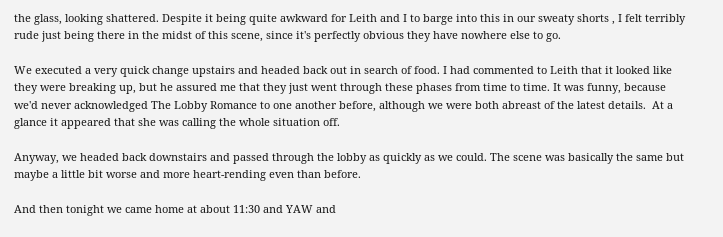the glass, looking shattered. Despite it being quite awkward for Leith and I to barge into this in our sweaty shorts , I felt terribly rude just being there in the midst of this scene, since it's perfectly obvious they have nowhere else to go.

We executed a very quick change upstairs and headed back out in search of food. I had commented to Leith that it looked like they were breaking up, but he assured me that they just went through these phases from time to time. It was funny, because we'd never acknowledged The Lobby Romance to one another before, although we were both abreast of the latest details.  At a glance it appeared that she was calling the whole situation off.

Anyway, we headed back downstairs and passed through the lobby as quickly as we could. The scene was basically the same but maybe a little bit worse and more heart-rending even than before.

And then tonight we came home at about 11:30 and YAW and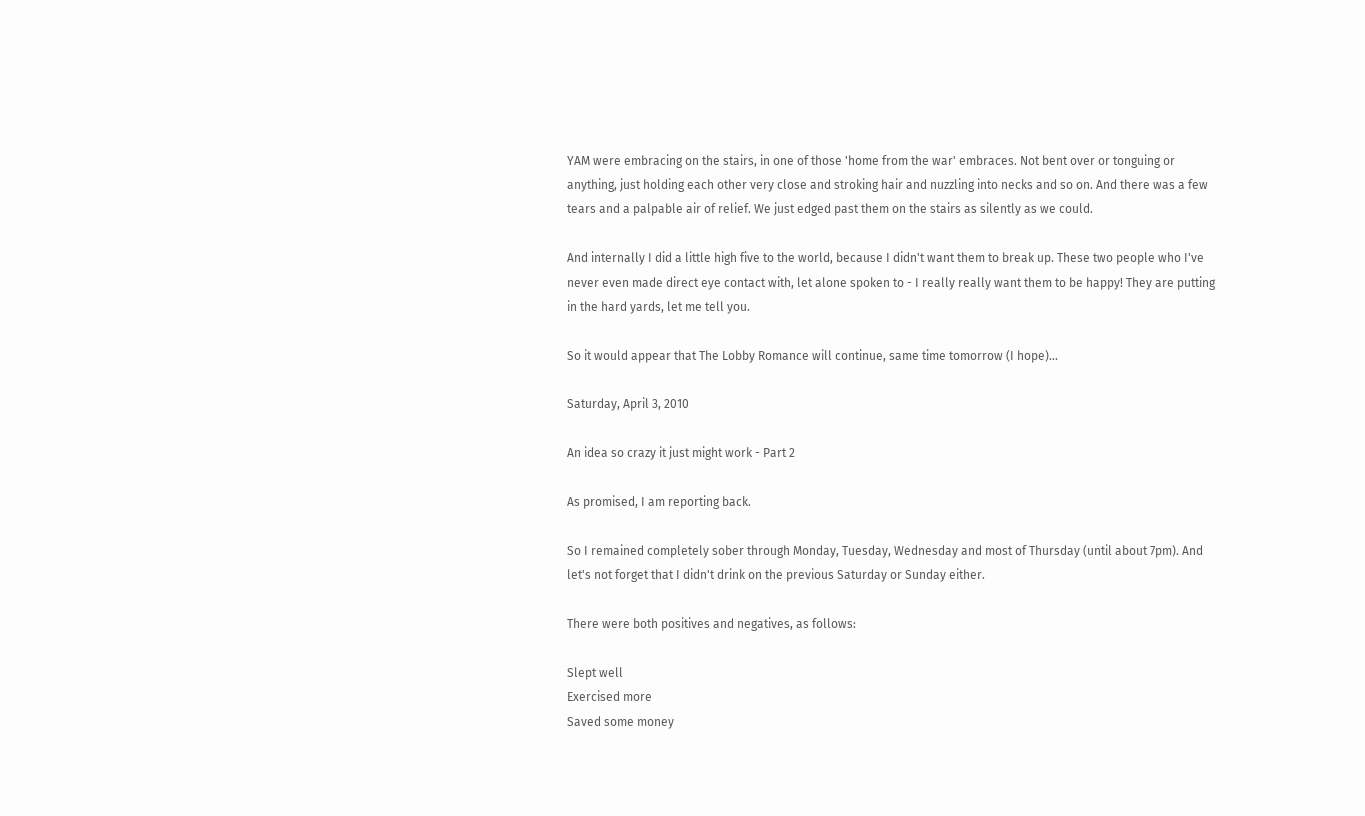YAM were embracing on the stairs, in one of those 'home from the war' embraces. Not bent over or tonguing or anything, just holding each other very close and stroking hair and nuzzling into necks and so on. And there was a few tears and a palpable air of relief. We just edged past them on the stairs as silently as we could.

And internally I did a little high five to the world, because I didn't want them to break up. These two people who I've never even made direct eye contact with, let alone spoken to - I really really want them to be happy! They are putting in the hard yards, let me tell you.

So it would appear that The Lobby Romance will continue, same time tomorrow (I hope)...

Saturday, April 3, 2010

An idea so crazy it just might work - Part 2

As promised, I am reporting back.

So I remained completely sober through Monday, Tuesday, Wednesday and most of Thursday (until about 7pm). And let's not forget that I didn't drink on the previous Saturday or Sunday either.

There were both positives and negatives, as follows:

Slept well
Exercised more
Saved some money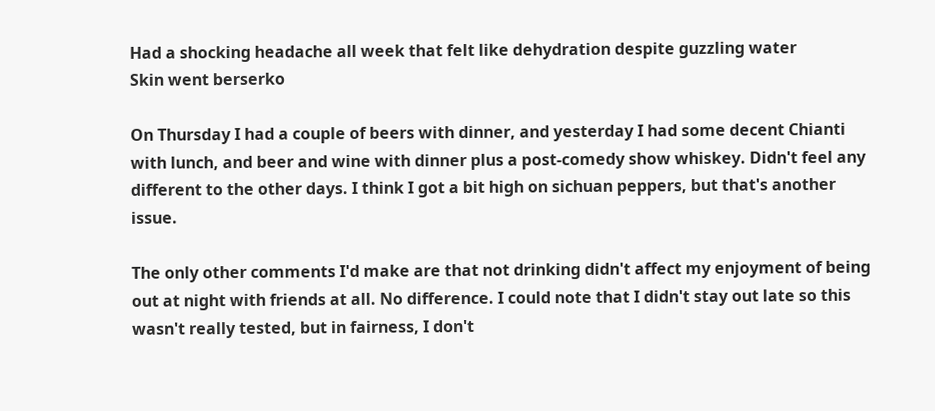Had a shocking headache all week that felt like dehydration despite guzzling water
Skin went berserko

On Thursday I had a couple of beers with dinner, and yesterday I had some decent Chianti with lunch, and beer and wine with dinner plus a post-comedy show whiskey. Didn't feel any different to the other days. I think I got a bit high on sichuan peppers, but that's another issue.

The only other comments I'd make are that not drinking didn't affect my enjoyment of being out at night with friends at all. No difference. I could note that I didn't stay out late so this wasn't really tested, but in fairness, I don't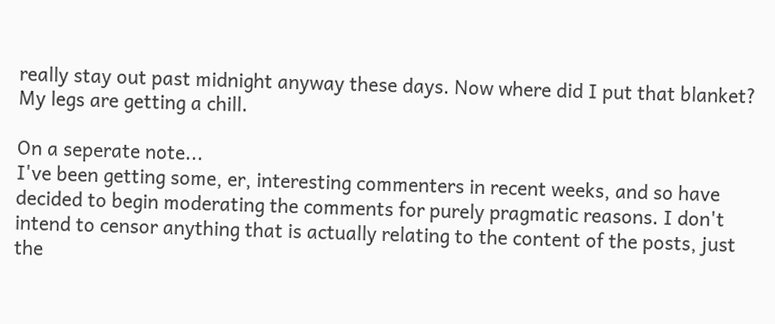really stay out past midnight anyway these days. Now where did I put that blanket? My legs are getting a chill.

On a seperate note...
I've been getting some, er, interesting commenters in recent weeks, and so have decided to begin moderating the comments for purely pragmatic reasons. I don't intend to censor anything that is actually relating to the content of the posts, just the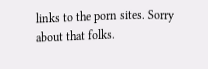links to the porn sites. Sorry about that folks.